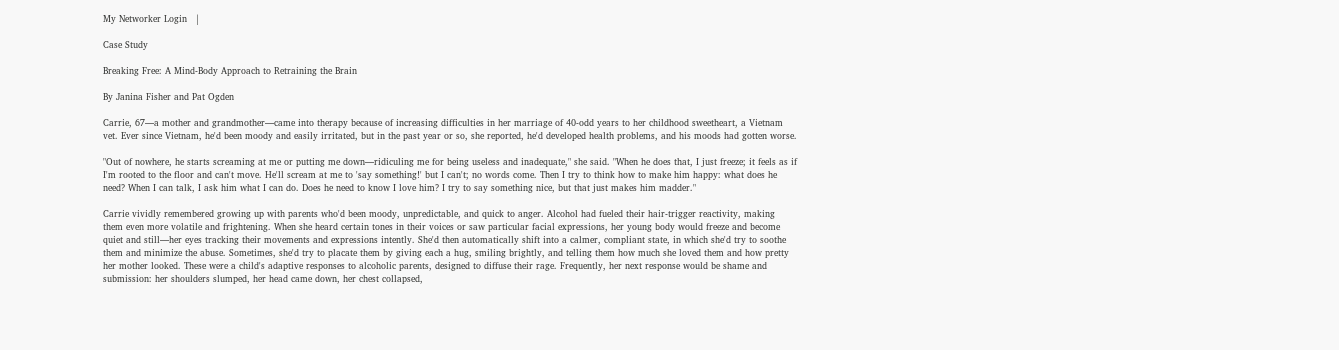My Networker Login   |

Case Study

Breaking Free: A Mind-Body Approach to Retraining the Brain

By Janina Fisher and Pat Ogden

Carrie, 67—a mother and grandmother—came into therapy because of increasing difficulties in her marriage of 40-odd years to her childhood sweetheart, a Vietnam vet. Ever since Vietnam, he'd been moody and easily irritated, but in the past year or so, she reported, he'd developed health problems, and his moods had gotten worse.

"Out of nowhere, he starts screaming at me or putting me down—ridiculing me for being useless and inadequate," she said. "When he does that, I just freeze; it feels as if I'm rooted to the floor and can't move. He'll scream at me to 'say something!' but I can't; no words come. Then I try to think how to make him happy: what does he need? When I can talk, I ask him what I can do. Does he need to know I love him? I try to say something nice, but that just makes him madder."

Carrie vividly remembered growing up with parents who'd been moody, unpredictable, and quick to anger. Alcohol had fueled their hair-trigger reactivity, making them even more volatile and frightening. When she heard certain tones in their voices or saw particular facial expressions, her young body would freeze and become quiet and still—her eyes tracking their movements and expressions intently. She'd then automatically shift into a calmer, compliant state, in which she'd try to soothe them and minimize the abuse. Sometimes, she'd try to placate them by giving each a hug, smiling brightly, and telling them how much she loved them and how pretty her mother looked. These were a child's adaptive responses to alcoholic parents, designed to diffuse their rage. Frequently, her next response would be shame and submission: her shoulders slumped, her head came down, her chest collapsed,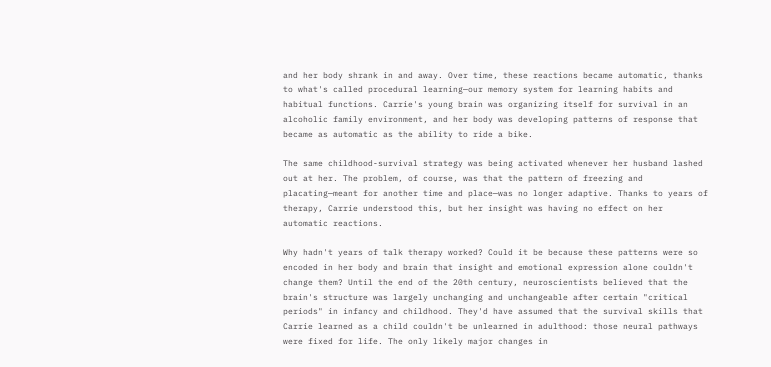and her body shrank in and away. Over time, these reactions became automatic, thanks to what's called procedural learning—our memory system for learning habits and habitual functions. Carrie's young brain was organizing itself for survival in an alcoholic family environment, and her body was developing patterns of response that became as automatic as the ability to ride a bike.

The same childhood-survival strategy was being activated whenever her husband lashed out at her. The problem, of course, was that the pattern of freezing and placating—meant for another time and place—was no longer adaptive. Thanks to years of therapy, Carrie understood this, but her insight was having no effect on her automatic reactions.

Why hadn't years of talk therapy worked? Could it be because these patterns were so encoded in her body and brain that insight and emotional expression alone couldn't change them? Until the end of the 20th century, neuroscientists believed that the brain's structure was largely unchanging and unchangeable after certain "critical periods" in infancy and childhood. They'd have assumed that the survival skills that Carrie learned as a child couldn't be unlearned in adulthood: those neural pathways were fixed for life. The only likely major changes in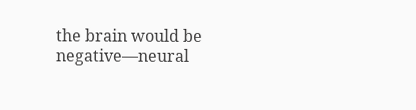the brain would be negative—neural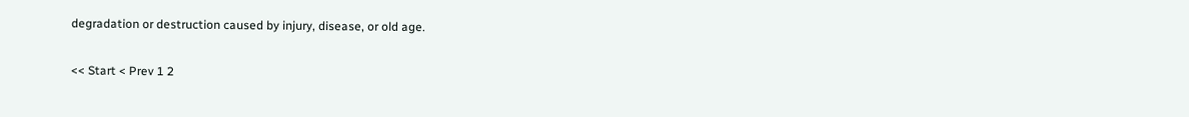degradation or destruction caused by injury, disease, or old age.

<< Start < Prev 1 2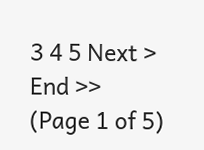3 4 5 Next > End >>
(Page 1 of 5)